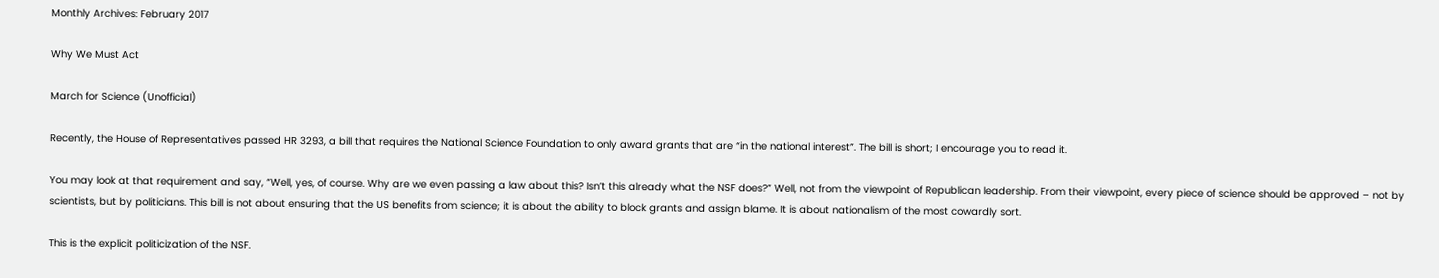Monthly Archives: February 2017

Why We Must Act

March for Science (Unofficial)

Recently, the House of Representatives passed HR 3293, a bill that requires the National Science Foundation to only award grants that are “in the national interest”. The bill is short; I encourage you to read it.

You may look at that requirement and say, “Well, yes, of course. Why are we even passing a law about this? Isn’t this already what the NSF does?” Well, not from the viewpoint of Republican leadership. From their viewpoint, every piece of science should be approved – not by scientists, but by politicians. This bill is not about ensuring that the US benefits from science; it is about the ability to block grants and assign blame. It is about nationalism of the most cowardly sort.

This is the explicit politicization of the NSF.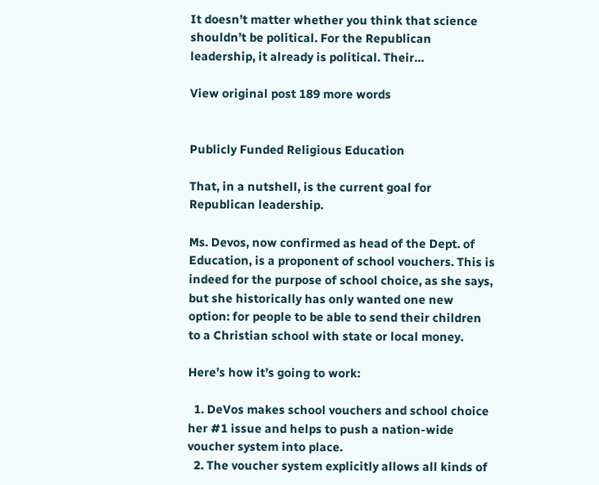It doesn’t matter whether you think that science shouldn’t be political. For the Republican leadership, it already is political. Their…

View original post 189 more words


Publicly Funded Religious Education

That, in a nutshell, is the current goal for Republican leadership.

Ms. Devos, now confirmed as head of the Dept. of Education, is a proponent of school vouchers. This is indeed for the purpose of school choice, as she says, but she historically has only wanted one new option: for people to be able to send their children to a Christian school with state or local money.

Here’s how it’s going to work:

  1. DeVos makes school vouchers and school choice her #1 issue and helps to push a nation-wide voucher system into place.
  2. The voucher system explicitly allows all kinds of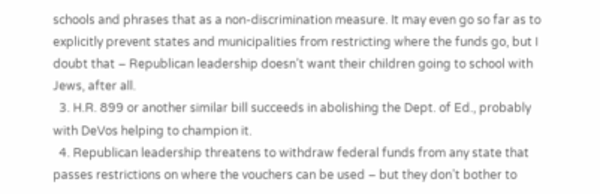schools and phrases that as a non-discrimination measure. It may even go so far as to explicitly prevent states and municipalities from restricting where the funds go, but I doubt that – Republican leadership doesn’t want their children going to school with Jews, after all.
  3. H.R. 899 or another similar bill succeeds in abolishing the Dept. of Ed., probably with DeVos helping to champion it.
  4. Republican leadership threatens to withdraw federal funds from any state that passes restrictions on where the vouchers can be used – but they don’t bother to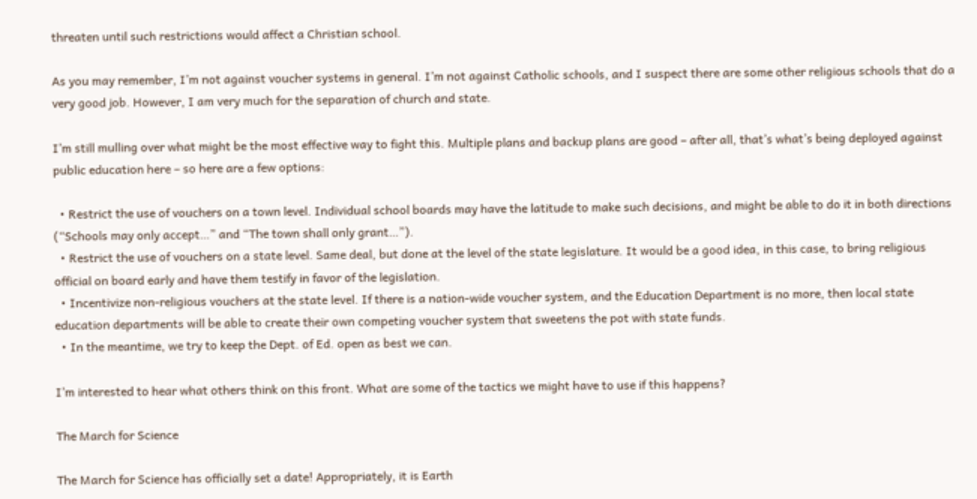threaten until such restrictions would affect a Christian school.

As you may remember, I’m not against voucher systems in general. I’m not against Catholic schools, and I suspect there are some other religious schools that do a very good job. However, I am very much for the separation of church and state.

I’m still mulling over what might be the most effective way to fight this. Multiple plans and backup plans are good – after all, that’s what’s being deployed against public education here – so here are a few options:

  • Restrict the use of vouchers on a town level. Individual school boards may have the latitude to make such decisions, and might be able to do it in both directions (“Schools may only accept…” and “The town shall only grant…”).
  • Restrict the use of vouchers on a state level. Same deal, but done at the level of the state legislature. It would be a good idea, in this case, to bring religious official on board early and have them testify in favor of the legislation.
  • Incentivize non-religious vouchers at the state level. If there is a nation-wide voucher system, and the Education Department is no more, then local state education departments will be able to create their own competing voucher system that sweetens the pot with state funds.
  • In the meantime, we try to keep the Dept. of Ed. open as best we can.

I’m interested to hear what others think on this front. What are some of the tactics we might have to use if this happens?

The March for Science

The March for Science has officially set a date! Appropriately, it is Earth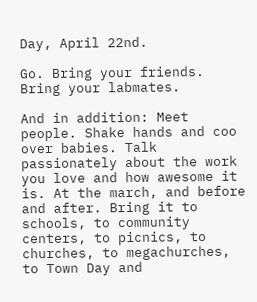Day, April 22nd.

Go. Bring your friends. Bring your labmates.

And in addition: Meet people. Shake hands and coo over babies. Talk passionately about the work you love and how awesome it is. At the march, and before and after. Bring it to schools, to community centers, to picnics, to churches, to megachurches, to Town Day and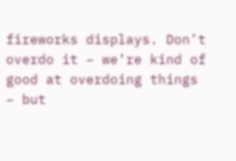fireworks displays. Don’t overdo it – we’re kind of good at overdoing things – but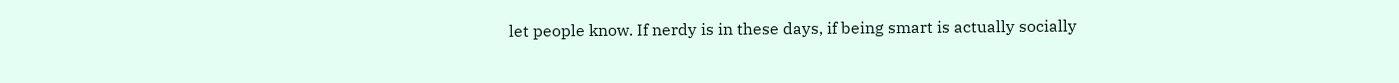let people know. If nerdy is in these days, if being smart is actually socially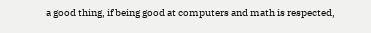a good thing, if being good at computers and math is respected,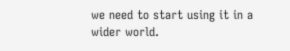we need to start using it in a wider world.